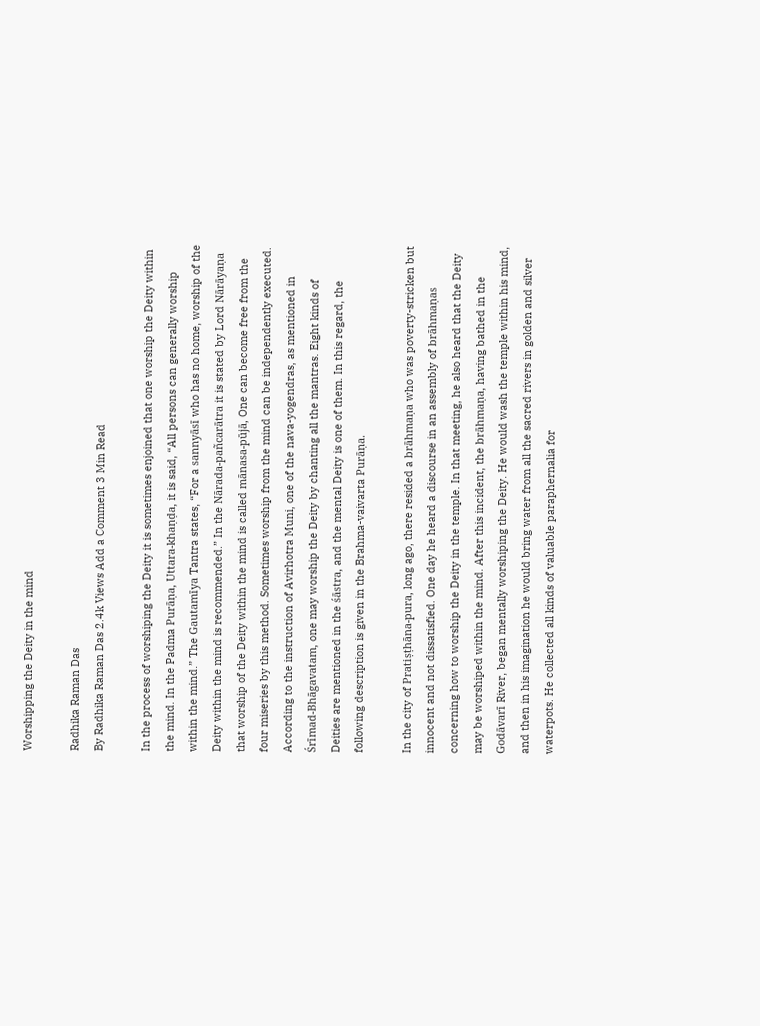Worshipping the Deity in the mind

Radhika Raman Das
By Radhika Raman Das 2.4k Views Add a Comment 3 Min Read

In the process of worshiping the Deity it is sometimes enjoined that one worship the Deity within the mind. In the Padma Purāṇa, Uttara-khaṇḍa, it is said, “All persons can generally worship within the mind.” The Gautamīya Tantra states, “For a sannyāsī who has no home, worship of the Deity within the mind is recommended.” In the Nārada-pañcarātra it is stated by Lord Nārāyaṇa that worship of the Deity within the mind is called mānasa-pūjā, One can become free from the four miseries by this method. Sometimes worship from the mind can be independently executed. According to the instruction of Avirhotra Muni, one of the nava-yogendras, as mentioned in Śrīmad-Bhāgavatam, one may worship the Deity by chanting all the mantras. Eight kinds of Deities are mentioned in the śāstra, and the mental Deity is one of them. In this regard, the following description is given in the Brahma-vaivarta Purāṇa.

In the city of Pratiṣṭhāna-pura, long ago, there resided a brāhmaṇa who was poverty-stricken but innocent and not dissatisfied. One day he heard a discourse in an assembly of brāhmaṇas concerning how to worship the Deity in the temple. In that meeting, he also heard that the Deity may be worshiped within the mind. After this incident, the brāhmaṇa, having bathed in the Godāvarī River, began mentally worshiping the Deity. He would wash the temple within his mind, and then in his imagination he would bring water from all the sacred rivers in golden and silver waterpots. He collected all kinds of valuable paraphernalia for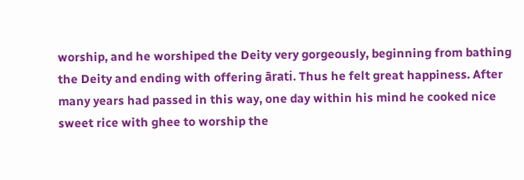worship, and he worshiped the Deity very gorgeously, beginning from bathing the Deity and ending with offering ārati. Thus he felt great happiness. After many years had passed in this way, one day within his mind he cooked nice sweet rice with ghee to worship the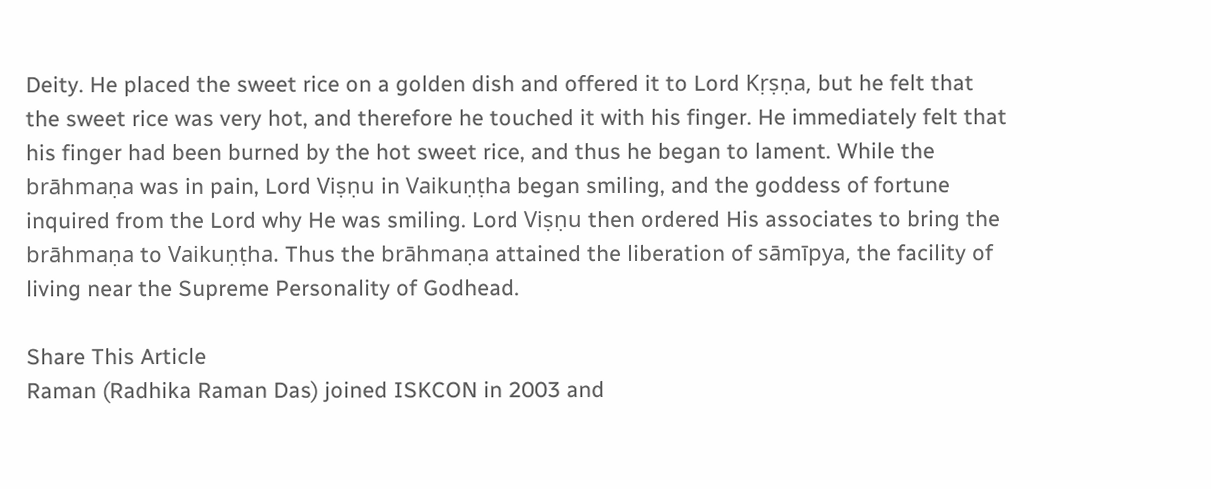Deity. He placed the sweet rice on a golden dish and offered it to Lord Kṛṣṇa, but he felt that the sweet rice was very hot, and therefore he touched it with his finger. He immediately felt that his finger had been burned by the hot sweet rice, and thus he began to lament. While the brāhmaṇa was in pain, Lord Viṣṇu in Vaikuṇṭha began smiling, and the goddess of fortune inquired from the Lord why He was smiling. Lord Viṣṇu then ordered His associates to bring the brāhmaṇa to Vaikuṇṭha. Thus the brāhmaṇa attained the liberation of sāmīpya, the facility of living near the Supreme Personality of Godhead.

Share This Article
Raman (Radhika Raman Das) joined ISKCON in 2003 and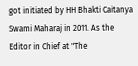got initiated by HH Bhakti Caitanya Swami Maharaj in 2011. As the Editor in Chief at "The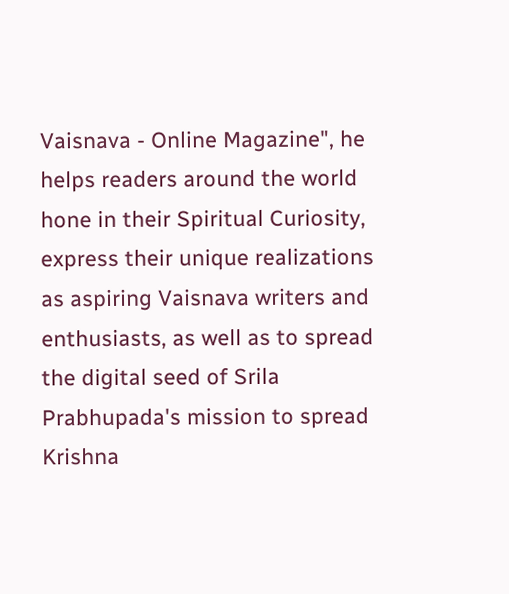Vaisnava - Online Magazine", he helps readers around the world hone in their Spiritual Curiosity, express their unique realizations as aspiring Vaisnava writers and enthusiasts, as well as to spread the digital seed of Srila Prabhupada's mission to spread Krishna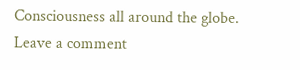Consciousness all around the globe.
Leave a comment